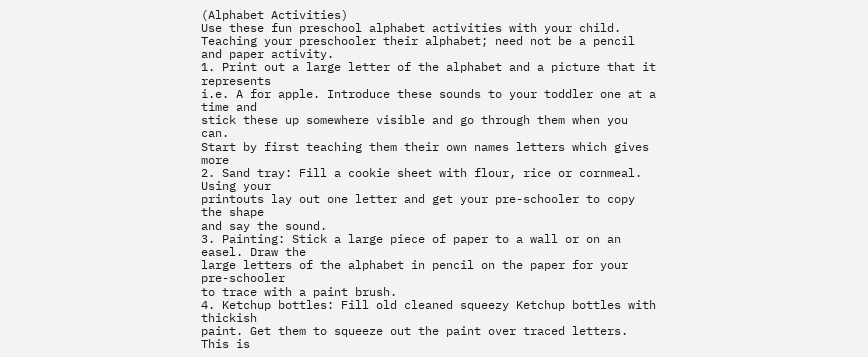(Alphabet Activities)
Use these fun preschool alphabet activities with your child. Teaching your preschooler their alphabet; need not be a pencil and paper activity.
1. Print out a large letter of the alphabet and a picture that it represents
i.e. A for apple. Introduce these sounds to your toddler one at a time and
stick these up somewhere visible and go through them when you can.
Start by first teaching them their own names letters which gives more
2. Sand tray: Fill a cookie sheet with flour, rice or cornmeal. Using your
printouts lay out one letter and get your pre-schooler to copy the shape
and say the sound.
3. Painting: Stick a large piece of paper to a wall or on an easel. Draw the
large letters of the alphabet in pencil on the paper for your pre-schooler
to trace with a paint brush.
4. Ketchup bottles: Fill old cleaned squeezy Ketchup bottles with thickish
paint. Get them to squeeze out the paint over traced letters. This is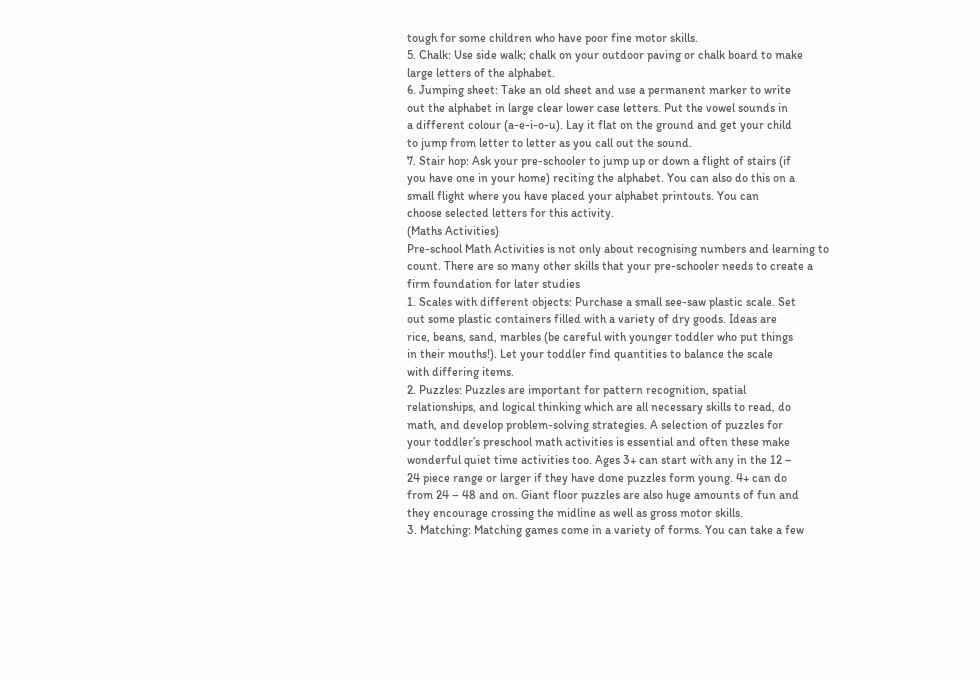tough for some children who have poor fine motor skills.
5. Chalk: Use side walk; chalk on your outdoor paving or chalk board to make
large letters of the alphabet.
6. Jumping sheet: Take an old sheet and use a permanent marker to write
out the alphabet in large clear lower case letters. Put the vowel sounds in
a different colour (a-e-i-o-u). Lay it flat on the ground and get your child
to jump from letter to letter as you call out the sound.
7. Stair hop: Ask your pre-schooler to jump up or down a flight of stairs (if
you have one in your home) reciting the alphabet. You can also do this on a
small flight where you have placed your alphabet printouts. You can
choose selected letters for this activity.
(Maths Activities)
Pre-school Math Activities is not only about recognising numbers and learning to
count. There are so many other skills that your pre-schooler needs to create a
firm foundation for later studies
1. Scales with different objects: Purchase a small see-saw plastic scale. Set
out some plastic containers filled with a variety of dry goods. Ideas are
rice, beans, sand, marbles (be careful with younger toddler who put things
in their mouths!). Let your toddler find quantities to balance the scale
with differing items.
2. Puzzles: Puzzles are important for pattern recognition, spatial
relationships, and logical thinking which are all necessary skills to read, do
math, and develop problem-solving strategies. A selection of puzzles for
your toddler’s preschool math activities is essential and often these make
wonderful quiet time activities too. Ages 3+ can start with any in the 12 –
24 piece range or larger if they have done puzzles form young. 4+ can do
from 24 – 48 and on. Giant floor puzzles are also huge amounts of fun and
they encourage crossing the midline as well as gross motor skills.
3. Matching: Matching games come in a variety of forms. You can take a few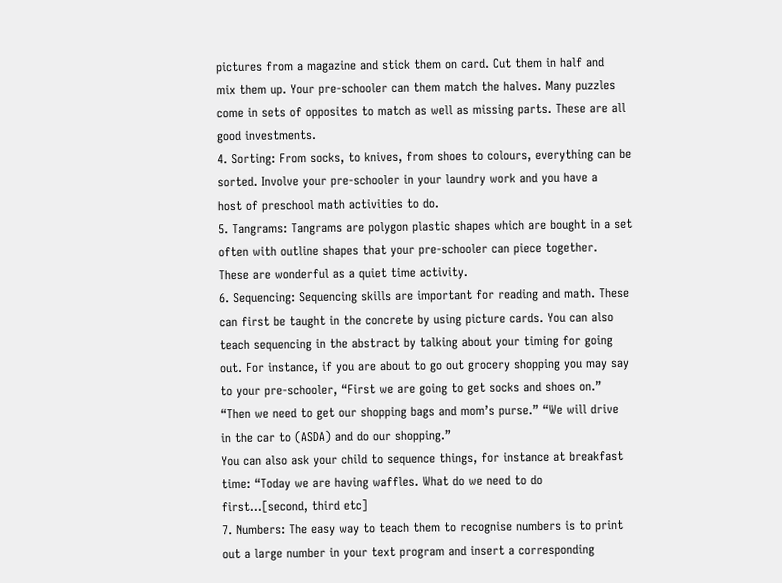pictures from a magazine and stick them on card. Cut them in half and
mix them up. Your pre-schooler can them match the halves. Many puzzles
come in sets of opposites to match as well as missing parts. These are all
good investments.
4. Sorting: From socks, to knives, from shoes to colours, everything can be
sorted. Involve your pre-schooler in your laundry work and you have a
host of preschool math activities to do.
5. Tangrams: Tangrams are polygon plastic shapes which are bought in a set
often with outline shapes that your pre-schooler can piece together.
These are wonderful as a quiet time activity.
6. Sequencing: Sequencing skills are important for reading and math. These
can first be taught in the concrete by using picture cards. You can also
teach sequencing in the abstract by talking about your timing for going
out. For instance, if you are about to go out grocery shopping you may say
to your pre-schooler, “First we are going to get socks and shoes on.”
“Then we need to get our shopping bags and mom’s purse.” “We will drive
in the car to (ASDA) and do our shopping.”
You can also ask your child to sequence things, for instance at breakfast
time: “Today we are having waffles. What do we need to do
first…[second, third etc]
7. Numbers: The easy way to teach them to recognise numbers is to print
out a large number in your text program and insert a corresponding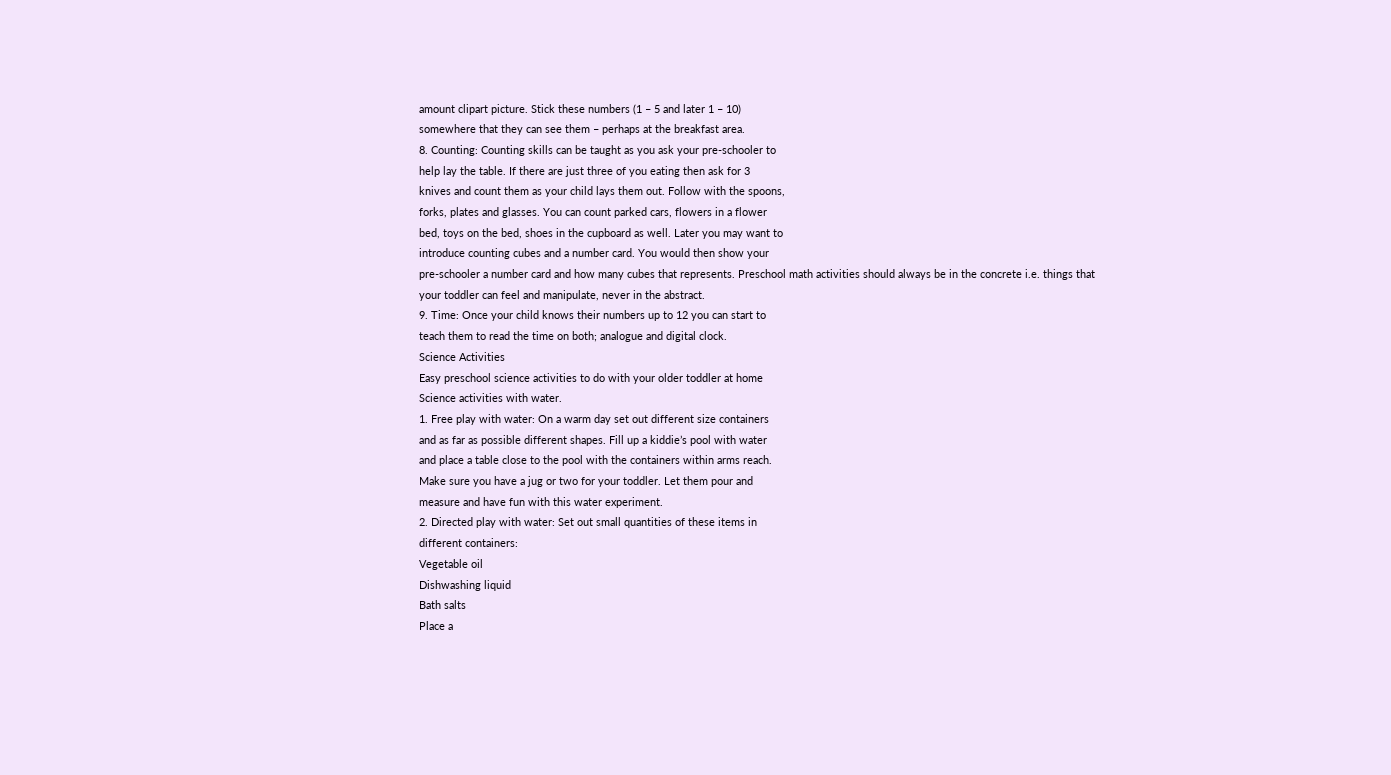amount clipart picture. Stick these numbers (1 – 5 and later 1 – 10)
somewhere that they can see them – perhaps at the breakfast area.
8. Counting: Counting skills can be taught as you ask your pre-schooler to
help lay the table. If there are just three of you eating then ask for 3
knives and count them as your child lays them out. Follow with the spoons,
forks, plates and glasses. You can count parked cars, flowers in a flower
bed, toys on the bed, shoes in the cupboard as well. Later you may want to
introduce counting cubes and a number card. You would then show your
pre-schooler a number card and how many cubes that represents. Preschool math activities should always be in the concrete i.e. things that
your toddler can feel and manipulate, never in the abstract.
9. Time: Once your child knows their numbers up to 12 you can start to
teach them to read the time on both; analogue and digital clock.
Science Activities
Easy preschool science activities to do with your older toddler at home
Science activities with water.
1. Free play with water: On a warm day set out different size containers
and as far as possible different shapes. Fill up a kiddie’s pool with water
and place a table close to the pool with the containers within arms reach.
Make sure you have a jug or two for your toddler. Let them pour and
measure and have fun with this water experiment.
2. Directed play with water: Set out small quantities of these items in
different containers:
Vegetable oil
Dishwashing liquid
Bath salts
Place a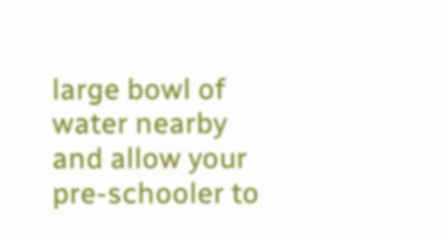large bowl of water nearby and allow your pre-schooler to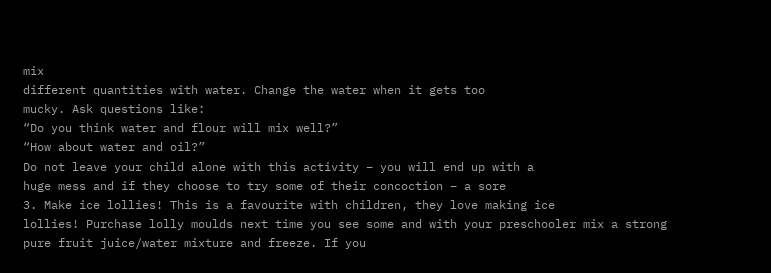mix
different quantities with water. Change the water when it gets too
mucky. Ask questions like:
“Do you think water and flour will mix well?”
“How about water and oil?”
Do not leave your child alone with this activity – you will end up with a
huge mess and if they choose to try some of their concoction – a sore
3. Make ice lollies! This is a favourite with children, they love making ice
lollies! Purchase lolly moulds next time you see some and with your preschooler mix a strong pure fruit juice/water mixture and freeze. If you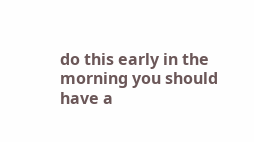do this early in the morning you should have a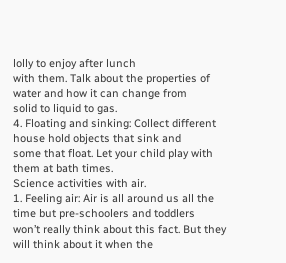lolly to enjoy after lunch
with them. Talk about the properties of water and how it can change from
solid to liquid to gas.
4. Floating and sinking: Collect different house hold objects that sink and
some that float. Let your child play with them at bath times.
Science activities with air.
1. Feeling air: Air is all around us all the time but pre-schoolers and toddlers
won’t really think about this fact. But they will think about it when the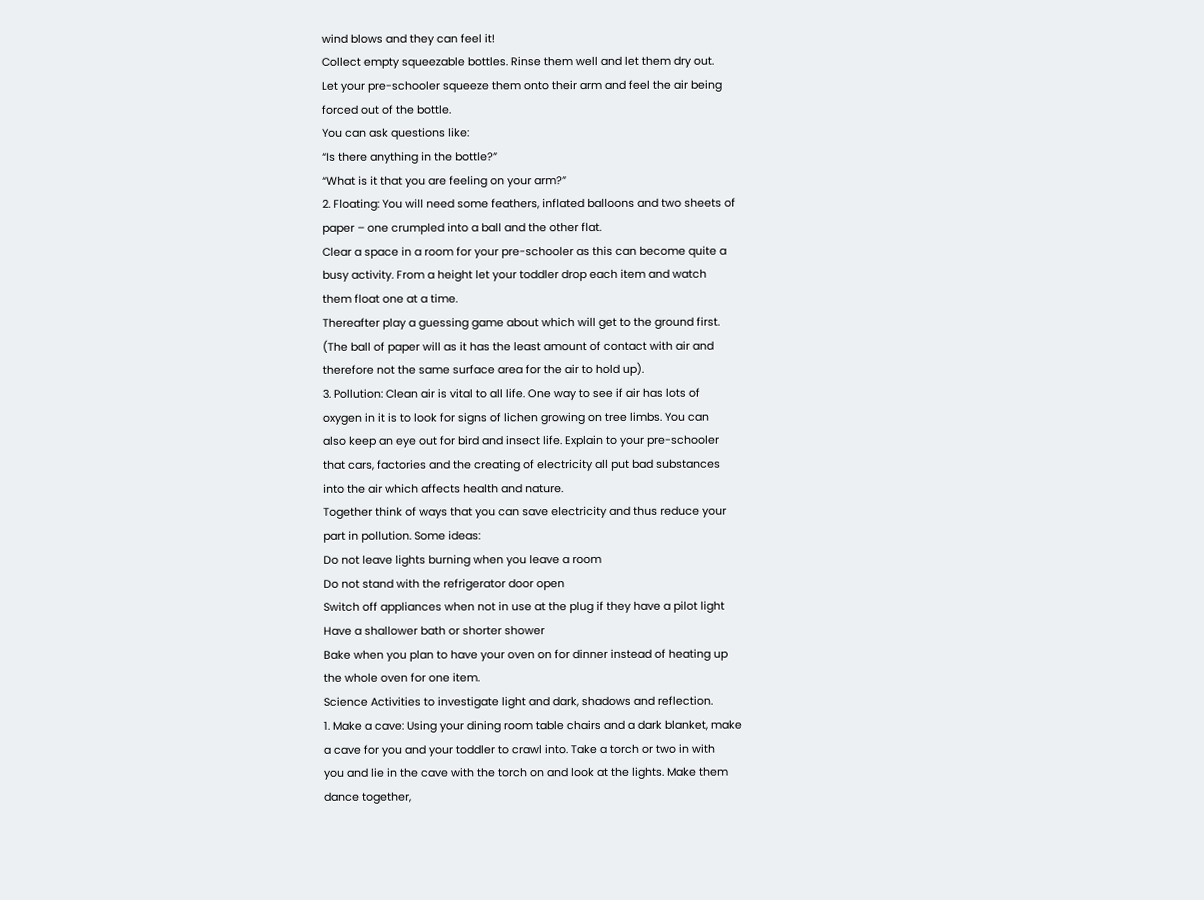wind blows and they can feel it!
Collect empty squeezable bottles. Rinse them well and let them dry out.
Let your pre-schooler squeeze them onto their arm and feel the air being
forced out of the bottle.
You can ask questions like:
“Is there anything in the bottle?”
“What is it that you are feeling on your arm?”
2. Floating: You will need some feathers, inflated balloons and two sheets of
paper – one crumpled into a ball and the other flat.
Clear a space in a room for your pre-schooler as this can become quite a
busy activity. From a height let your toddler drop each item and watch
them float one at a time.
Thereafter play a guessing game about which will get to the ground first.
(The ball of paper will as it has the least amount of contact with air and
therefore not the same surface area for the air to hold up).
3. Pollution: Clean air is vital to all life. One way to see if air has lots of
oxygen in it is to look for signs of lichen growing on tree limbs. You can
also keep an eye out for bird and insect life. Explain to your pre-schooler
that cars, factories and the creating of electricity all put bad substances
into the air which affects health and nature.
Together think of ways that you can save electricity and thus reduce your
part in pollution. Some ideas:
Do not leave lights burning when you leave a room
Do not stand with the refrigerator door open
Switch off appliances when not in use at the plug if they have a pilot light
Have a shallower bath or shorter shower
Bake when you plan to have your oven on for dinner instead of heating up
the whole oven for one item.
Science Activities to investigate light and dark, shadows and reflection.
1. Make a cave: Using your dining room table chairs and a dark blanket, make
a cave for you and your toddler to crawl into. Take a torch or two in with
you and lie in the cave with the torch on and look at the lights. Make them
dance together,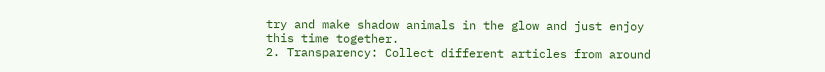try and make shadow animals in the glow and just enjoy
this time together.
2. Transparency: Collect different articles from around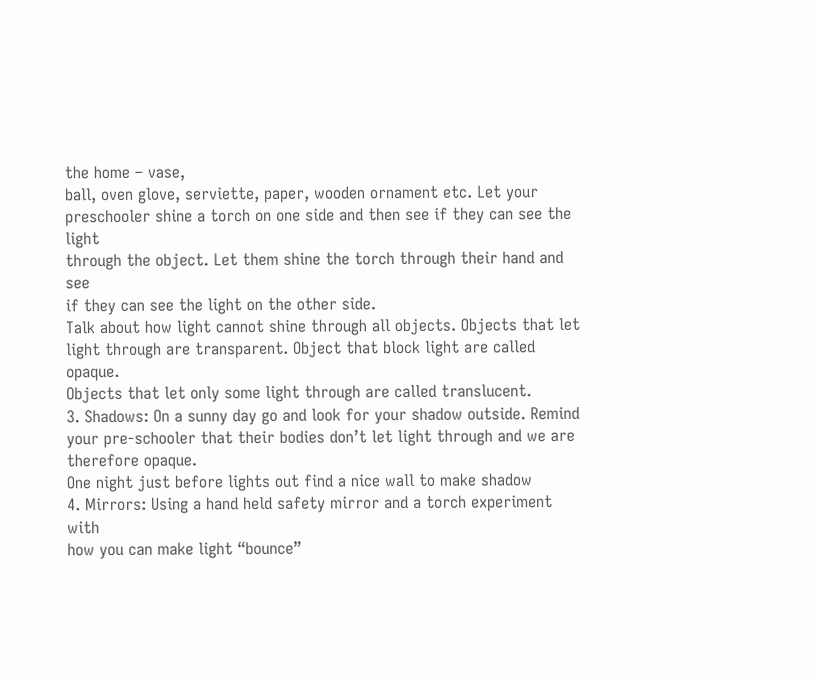the home – vase,
ball, oven glove, serviette, paper, wooden ornament etc. Let your preschooler shine a torch on one side and then see if they can see the light
through the object. Let them shine the torch through their hand and see
if they can see the light on the other side.
Talk about how light cannot shine through all objects. Objects that let
light through are transparent. Object that block light are called opaque.
Objects that let only some light through are called translucent.
3. Shadows: On a sunny day go and look for your shadow outside. Remind
your pre-schooler that their bodies don’t let light through and we are
therefore opaque.
One night just before lights out find a nice wall to make shadow
4. Mirrors: Using a hand held safety mirror and a torch experiment with
how you can make light “bounce”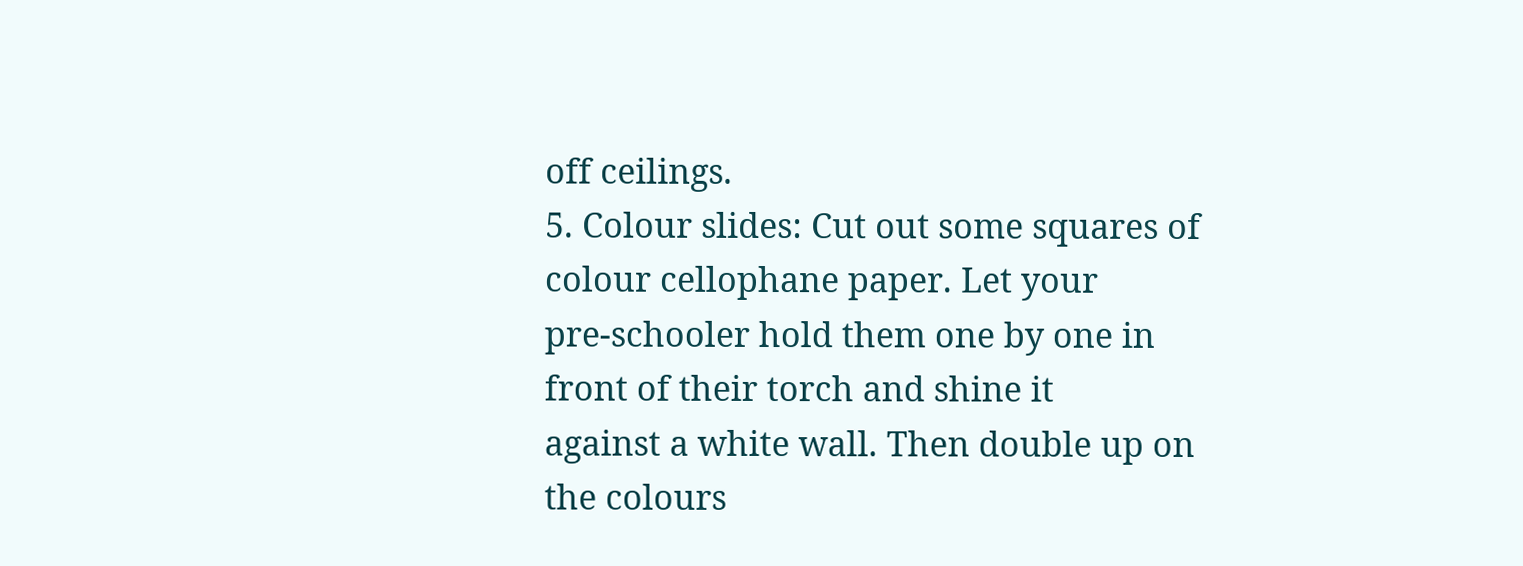off ceilings.
5. Colour slides: Cut out some squares of colour cellophane paper. Let your
pre-schooler hold them one by one in front of their torch and shine it
against a white wall. Then double up on the colours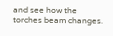and see how the
torches beam changes.